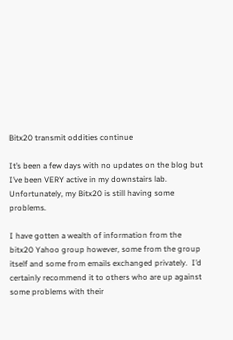Bitx20 transmit oddities continue

It’s been a few days with no updates on the blog but I’ve been VERY active in my downstairs lab.  Unfortunately, my Bitx20 is still having some problems.

I have gotten a wealth of information from the bitx20 Yahoo group however, some from the group itself and some from emails exchanged privately.  I’d certainly recommend it to others who are up against some problems with their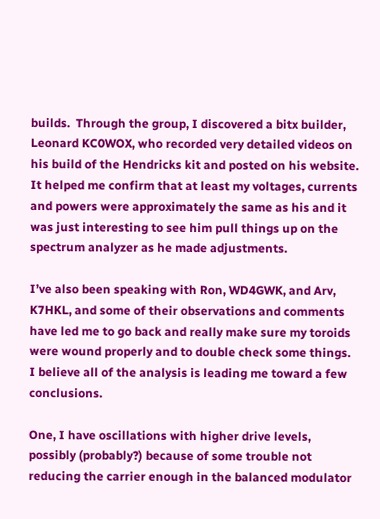builds.  Through the group, I discovered a bitx builder, Leonard KC0WOX, who recorded very detailed videos on his build of the Hendricks kit and posted on his website.  It helped me confirm that at least my voltages, currents and powers were approximately the same as his and it was just interesting to see him pull things up on the spectrum analyzer as he made adjustments.

I’ve also been speaking with Ron, WD4GWK, and Arv, K7HKL, and some of their observations and comments have led me to go back and really make sure my toroids were wound properly and to double check some things.  I believe all of the analysis is leading me toward a few conclusions.

One, I have oscillations with higher drive levels, possibly (probably?) because of some trouble not reducing the carrier enough in the balanced modulator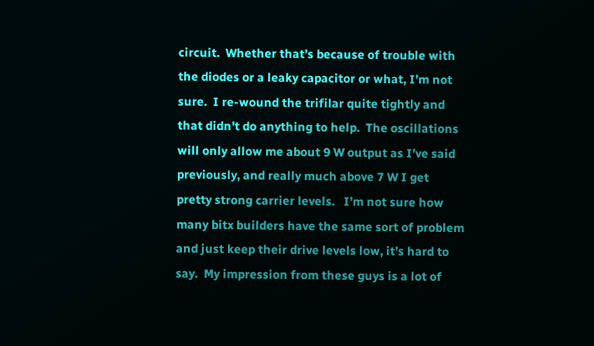circuit.  Whether that’s because of trouble with the diodes or a leaky capacitor or what, I’m not sure.  I re-wound the trifilar quite tightly and that didn’t do anything to help.  The oscillations will only allow me about 9 W output as I’ve said previously, and really much above 7 W I get pretty strong carrier levels.   I’m not sure how many bitx builders have the same sort of problem and just keep their drive levels low, it’s hard to say.  My impression from these guys is a lot of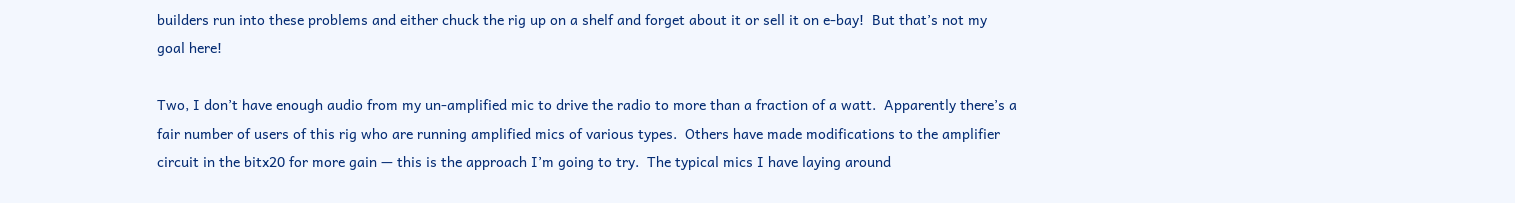builders run into these problems and either chuck the rig up on a shelf and forget about it or sell it on e-bay!  But that’s not my goal here!

Two, I don’t have enough audio from my un-amplified mic to drive the radio to more than a fraction of a watt.  Apparently there’s a fair number of users of this rig who are running amplified mics of various types.  Others have made modifications to the amplifier circuit in the bitx20 for more gain — this is the approach I’m going to try.  The typical mics I have laying around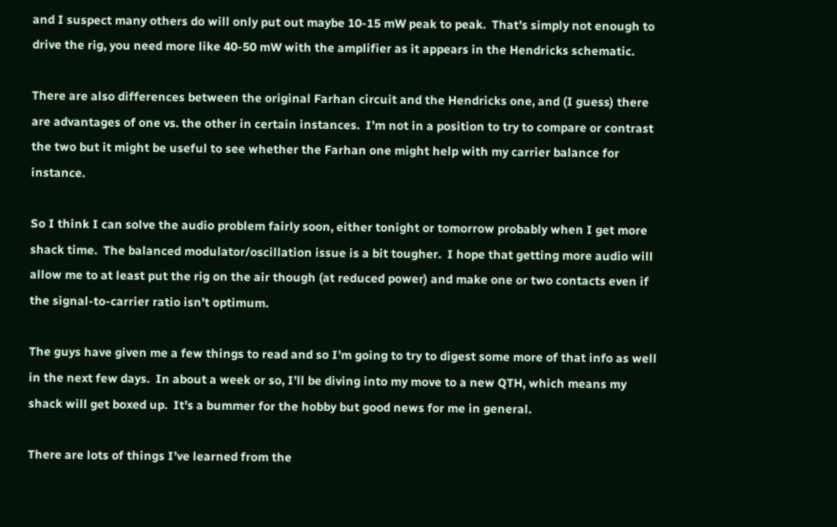and I suspect many others do will only put out maybe 10-15 mW peak to peak.  That’s simply not enough to drive the rig, you need more like 40-50 mW with the amplifier as it appears in the Hendricks schematic.

There are also differences between the original Farhan circuit and the Hendricks one, and (I guess) there are advantages of one vs. the other in certain instances.  I’m not in a position to try to compare or contrast the two but it might be useful to see whether the Farhan one might help with my carrier balance for instance.

So I think I can solve the audio problem fairly soon, either tonight or tomorrow probably when I get more shack time.  The balanced modulator/oscillation issue is a bit tougher.  I hope that getting more audio will allow me to at least put the rig on the air though (at reduced power) and make one or two contacts even if the signal-to-carrier ratio isn’t optimum.

The guys have given me a few things to read and so I’m going to try to digest some more of that info as well in the next few days.  In about a week or so, I’ll be diving into my move to a new QTH, which means my shack will get boxed up.  It’s a bummer for the hobby but good news for me in general.

There are lots of things I’ve learned from the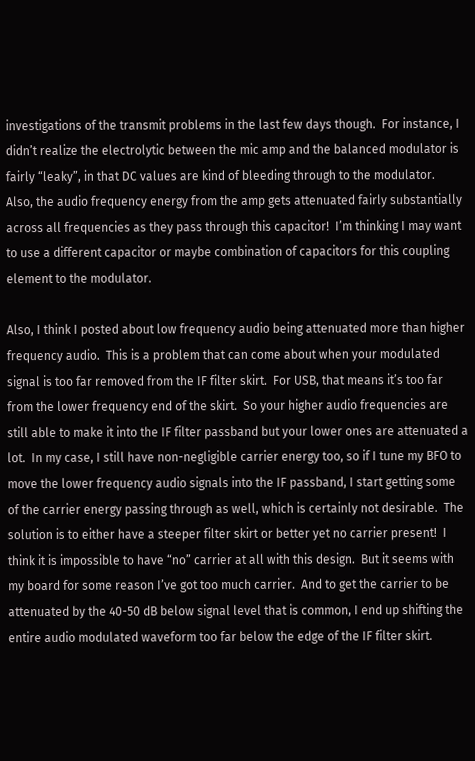investigations of the transmit problems in the last few days though.  For instance, I didn’t realize the electrolytic between the mic amp and the balanced modulator is fairly “leaky”, in that DC values are kind of bleeding through to the modulator.  Also, the audio frequency energy from the amp gets attenuated fairly substantially across all frequencies as they pass through this capacitor!  I’m thinking I may want to use a different capacitor or maybe combination of capacitors for this coupling element to the modulator.

Also, I think I posted about low frequency audio being attenuated more than higher frequency audio.  This is a problem that can come about when your modulated signal is too far removed from the IF filter skirt.  For USB, that means it’s too far from the lower frequency end of the skirt.  So your higher audio frequencies are still able to make it into the IF filter passband but your lower ones are attenuated a lot.  In my case, I still have non-negligible carrier energy too, so if I tune my BFO to move the lower frequency audio signals into the IF passband, I start getting some of the carrier energy passing through as well, which is certainly not desirable.  The solution is to either have a steeper filter skirt or better yet no carrier present!  I think it is impossible to have “no” carrier at all with this design.  But it seems with my board for some reason I’ve got too much carrier.  And to get the carrier to be attenuated by the 40-50 dB below signal level that is common, I end up shifting the entire audio modulated waveform too far below the edge of the IF filter skirt.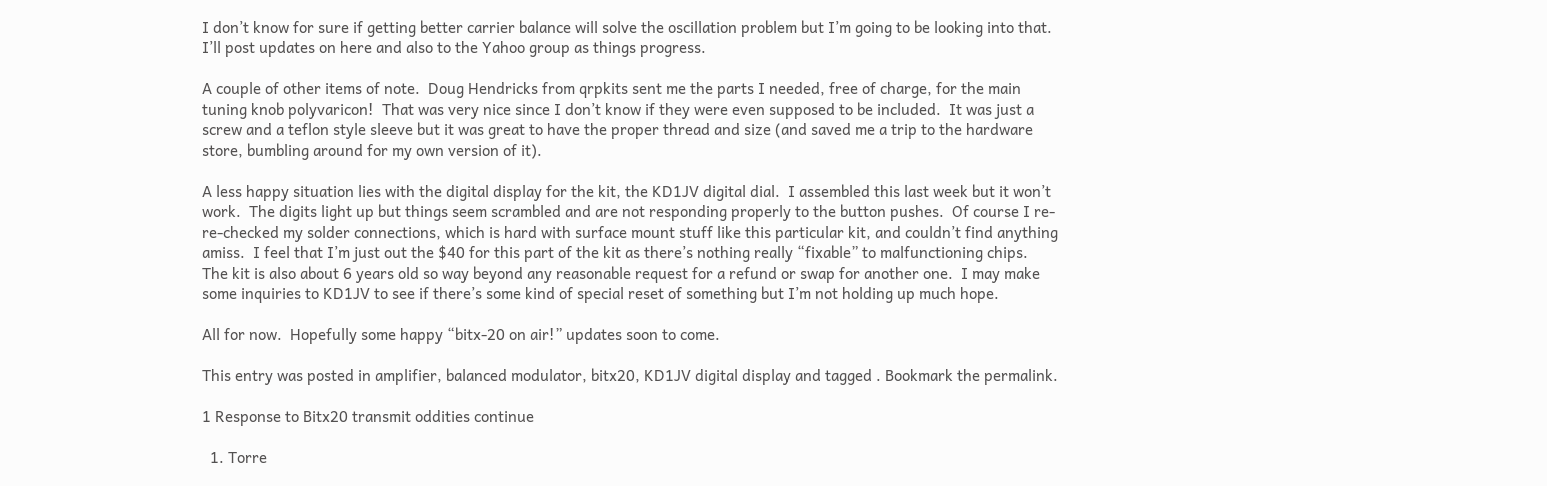I don’t know for sure if getting better carrier balance will solve the oscillation problem but I’m going to be looking into that.  I’ll post updates on here and also to the Yahoo group as things progress.

A couple of other items of note.  Doug Hendricks from qrpkits sent me the parts I needed, free of charge, for the main tuning knob polyvaricon!  That was very nice since I don’t know if they were even supposed to be included.  It was just a screw and a teflon style sleeve but it was great to have the proper thread and size (and saved me a trip to the hardware store, bumbling around for my own version of it).

A less happy situation lies with the digital display for the kit, the KD1JV digital dial.  I assembled this last week but it won’t work.  The digits light up but things seem scrambled and are not responding properly to the button pushes.  Of course I re-re-checked my solder connections, which is hard with surface mount stuff like this particular kit, and couldn’t find anything amiss.  I feel that I’m just out the $40 for this part of the kit as there’s nothing really “fixable” to malfunctioning chips.  The kit is also about 6 years old so way beyond any reasonable request for a refund or swap for another one.  I may make some inquiries to KD1JV to see if there’s some kind of special reset of something but I’m not holding up much hope.

All for now.  Hopefully some happy “bitx-20 on air!” updates soon to come.

This entry was posted in amplifier, balanced modulator, bitx20, KD1JV digital display and tagged . Bookmark the permalink.

1 Response to Bitx20 transmit oddities continue

  1. Torre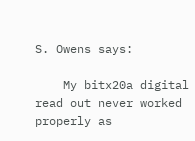S. Owens says:

    My bitx20a digital read out never worked properly as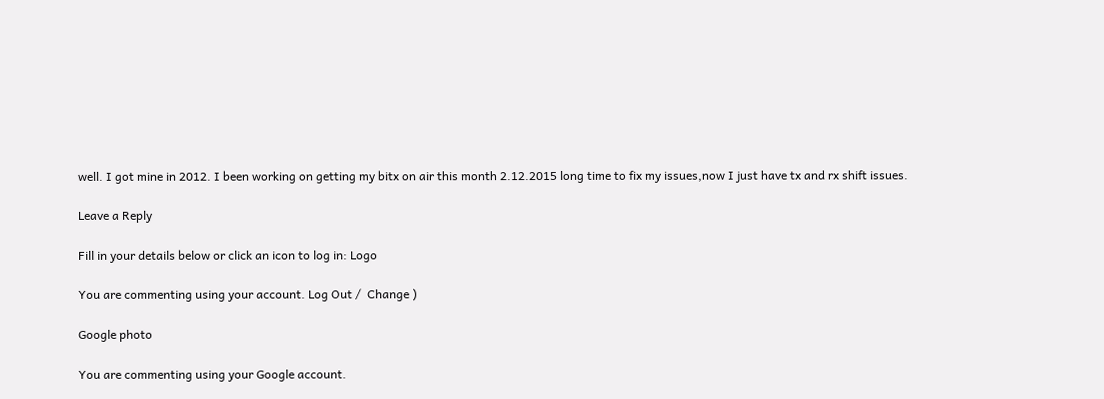well. I got mine in 2012. I been working on getting my bitx on air this month 2.12.2015 long time to fix my issues,now I just have tx and rx shift issues.

Leave a Reply

Fill in your details below or click an icon to log in: Logo

You are commenting using your account. Log Out /  Change )

Google photo

You are commenting using your Google account.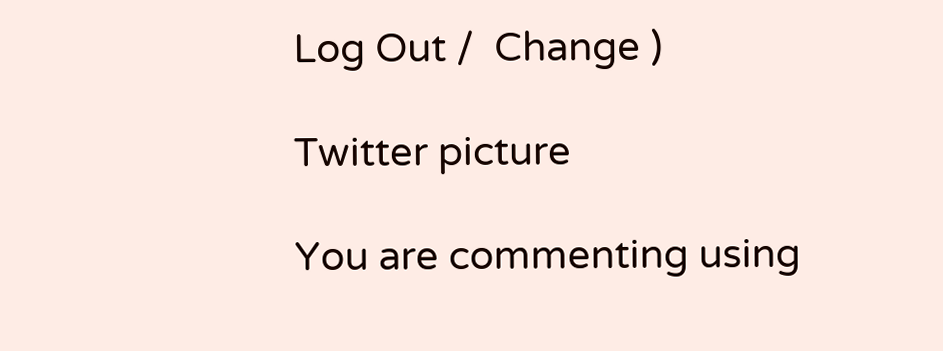Log Out /  Change )

Twitter picture

You are commenting using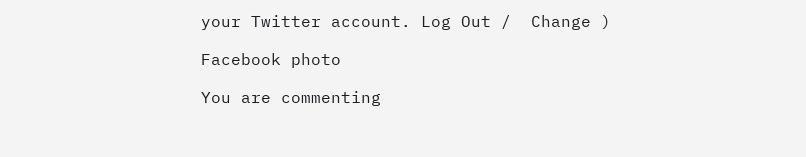your Twitter account. Log Out /  Change )

Facebook photo

You are commenting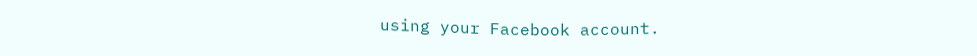using your Facebook account.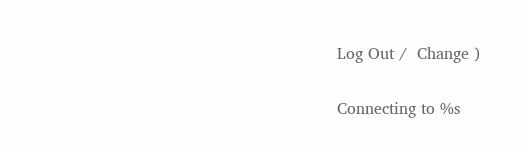Log Out /  Change )

Connecting to %s